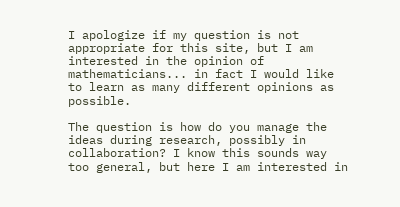I apologize if my question is not appropriate for this site, but I am interested in the opinion of mathematicians... in fact I would like to learn as many different opinions as possible.

The question is how do you manage the ideas during research, possibly in collaboration? I know this sounds way too general, but here I am interested in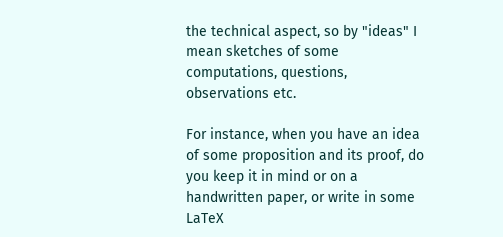the technical aspect, so by "ideas" I mean sketches of some computations, questions, observations etc.

For instance, when you have an idea of some proposition and its proof, do you keep it in mind or on a handwritten paper, or write in some LaTeX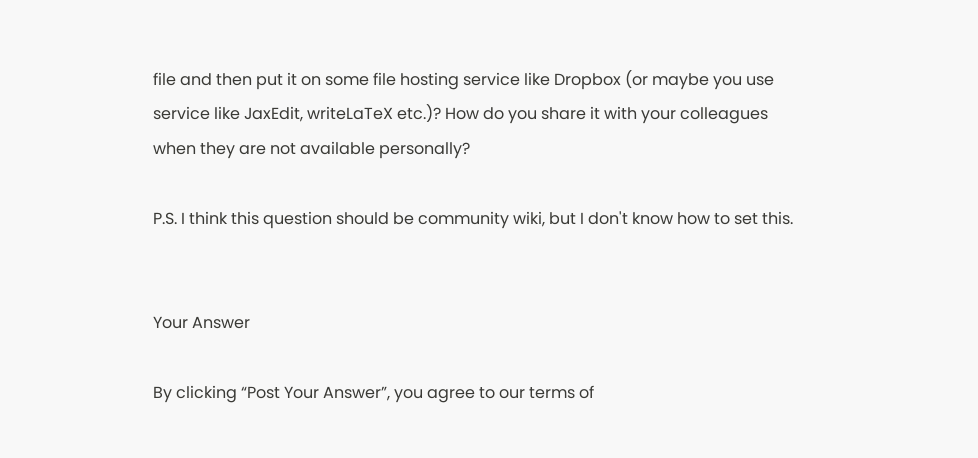file and then put it on some file hosting service like Dropbox (or maybe you use service like JaxEdit, writeLaTeX etc.)? How do you share it with your colleagues when they are not available personally?

P.S. I think this question should be community wiki, but I don't know how to set this.


Your Answer

By clicking “Post Your Answer”, you agree to our terms of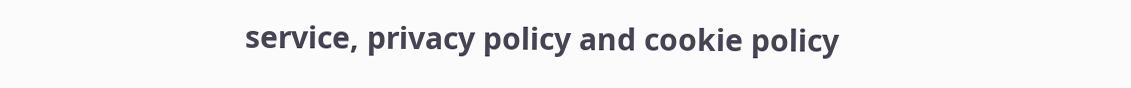service, privacy policy and cookie policy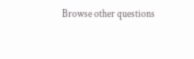Browse other questions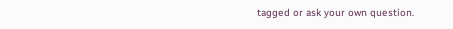tagged or ask your own question.